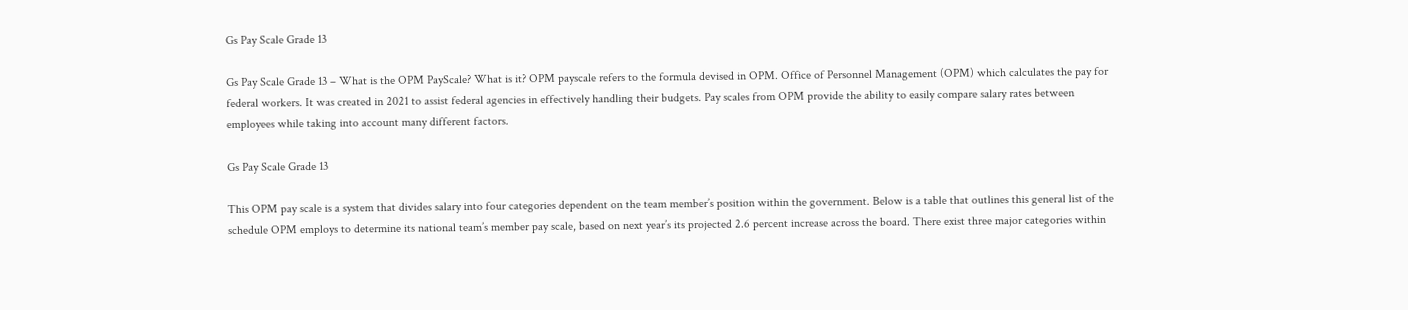Gs Pay Scale Grade 13

Gs Pay Scale Grade 13 – What is the OPM PayScale? What is it? OPM payscale refers to the formula devised in OPM. Office of Personnel Management (OPM) which calculates the pay for federal workers. It was created in 2021 to assist federal agencies in effectively handling their budgets. Pay scales from OPM provide the ability to easily compare salary rates between employees while taking into account many different factors.

Gs Pay Scale Grade 13

This OPM pay scale is a system that divides salary into four categories dependent on the team member’s position within the government. Below is a table that outlines this general list of the schedule OPM employs to determine its national team’s member pay scale, based on next year’s its projected 2.6 percent increase across the board. There exist three major categories within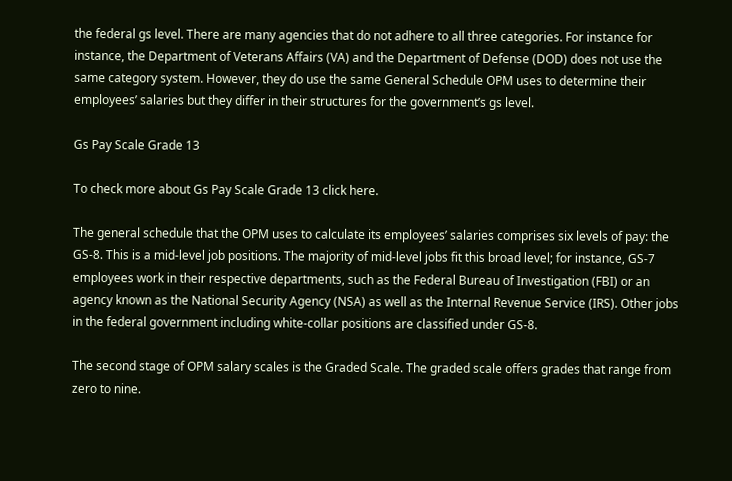the federal gs level. There are many agencies that do not adhere to all three categories. For instance for instance, the Department of Veterans Affairs (VA) and the Department of Defense (DOD) does not use the same category system. However, they do use the same General Schedule OPM uses to determine their employees’ salaries but they differ in their structures for the government’s gs level.

Gs Pay Scale Grade 13

To check more about Gs Pay Scale Grade 13 click here.

The general schedule that the OPM uses to calculate its employees’ salaries comprises six levels of pay: the GS-8. This is a mid-level job positions. The majority of mid-level jobs fit this broad level; for instance, GS-7 employees work in their respective departments, such as the Federal Bureau of Investigation (FBI) or an agency known as the National Security Agency (NSA) as well as the Internal Revenue Service (IRS). Other jobs in the federal government including white-collar positions are classified under GS-8.

The second stage of OPM salary scales is the Graded Scale. The graded scale offers grades that range from zero to nine.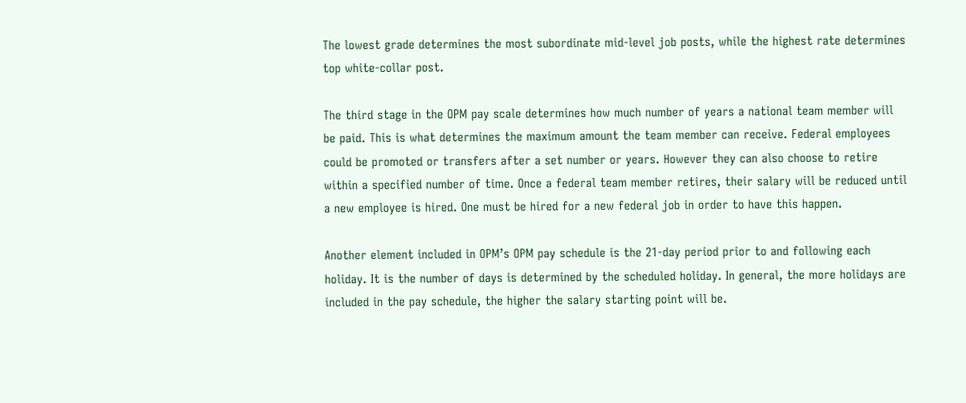The lowest grade determines the most subordinate mid-level job posts, while the highest rate determines top white-collar post.

The third stage in the OPM pay scale determines how much number of years a national team member will be paid. This is what determines the maximum amount the team member can receive. Federal employees could be promoted or transfers after a set number or years. However they can also choose to retire within a specified number of time. Once a federal team member retires, their salary will be reduced until a new employee is hired. One must be hired for a new federal job in order to have this happen.

Another element included in OPM’s OPM pay schedule is the 21-day period prior to and following each holiday. It is the number of days is determined by the scheduled holiday. In general, the more holidays are included in the pay schedule, the higher the salary starting point will be.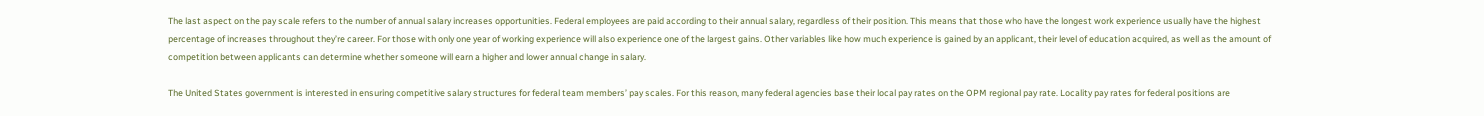The last aspect on the pay scale refers to the number of annual salary increases opportunities. Federal employees are paid according to their annual salary, regardless of their position. This means that those who have the longest work experience usually have the highest percentage of increases throughout they’re career. For those with only one year of working experience will also experience one of the largest gains. Other variables like how much experience is gained by an applicant, their level of education acquired, as well as the amount of competition between applicants can determine whether someone will earn a higher and lower annual change in salary.

The United States government is interested in ensuring competitive salary structures for federal team members’ pay scales. For this reason, many federal agencies base their local pay rates on the OPM regional pay rate. Locality pay rates for federal positions are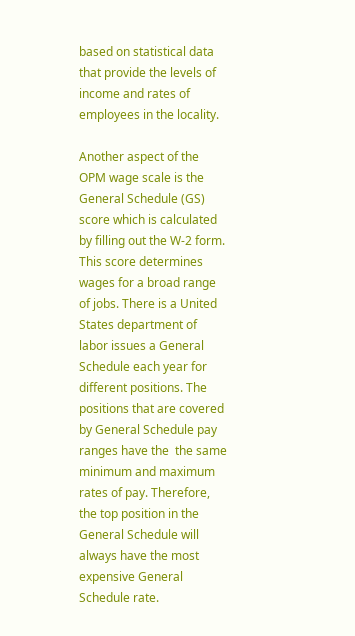based on statistical data that provide the levels of income and rates of employees in the locality.

Another aspect of the OPM wage scale is the General Schedule (GS) score which is calculated by filling out the W-2 form. This score determines wages for a broad range of jobs. There is a United States department of labor issues a General Schedule each year for different positions. The positions that are covered by General Schedule pay ranges have the  the same minimum and maximum rates of pay. Therefore, the top position in the General Schedule will always have the most expensive General Schedule rate.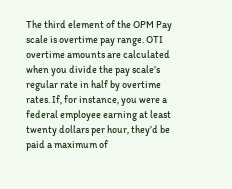The third element of the OPM Pay scale is overtime pay range. OTI overtime amounts are calculated when you divide the pay scale’s regular rate in half by overtime rates. If, for instance, you were a federal employee earning at least twenty dollars per hour, they’d be paid a maximum of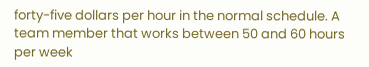forty-five dollars per hour in the normal schedule. A team member that works between 50 and 60 hours per week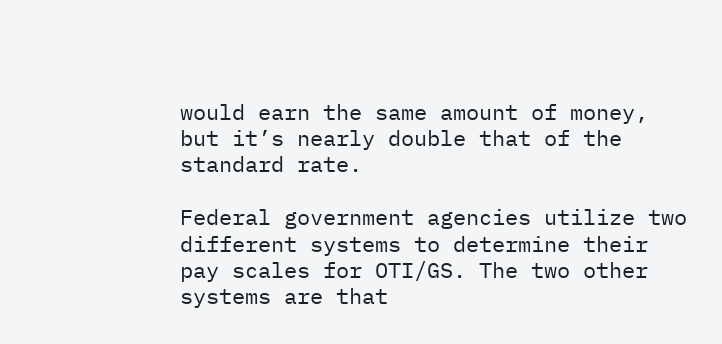would earn the same amount of money, but it’s nearly double that of the standard rate.

Federal government agencies utilize two different systems to determine their pay scales for OTI/GS. The two other systems are that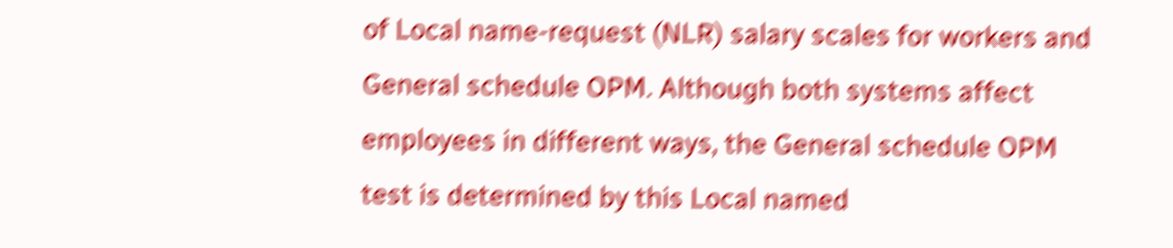of Local name-request (NLR) salary scales for workers and General schedule OPM. Although both systems affect employees in different ways, the General schedule OPM test is determined by this Local named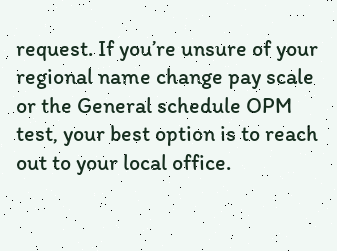request. If you’re unsure of your regional name change pay scale or the General schedule OPM test, your best option is to reach out to your local office.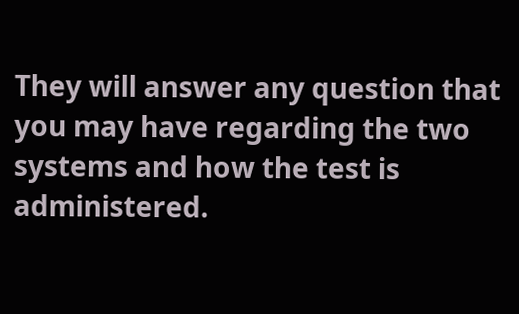They will answer any question that you may have regarding the two systems and how the test is administered.